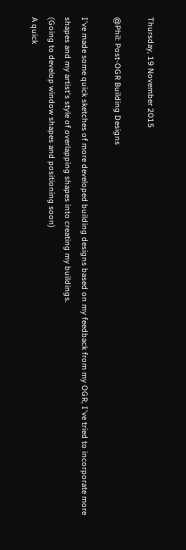Thursday, 19 November 2015

@Phil: Post-OGR Building Designs

I've made some quick sketches of more developed building designs based on my feedback from my OGR, I've tried to incorporate more shapes and my artist's style of overlapping shapes into creating my buildings.
(Going to develop window shapes and positioning soon)
A quick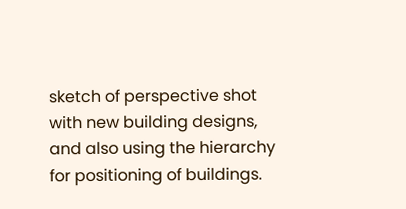sketch of perspective shot with new building designs, and also using the hierarchy for positioning of buildings.